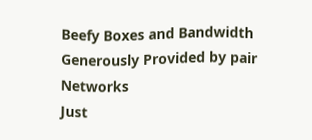Beefy Boxes and Bandwidth Generously Provided by pair Networks
Just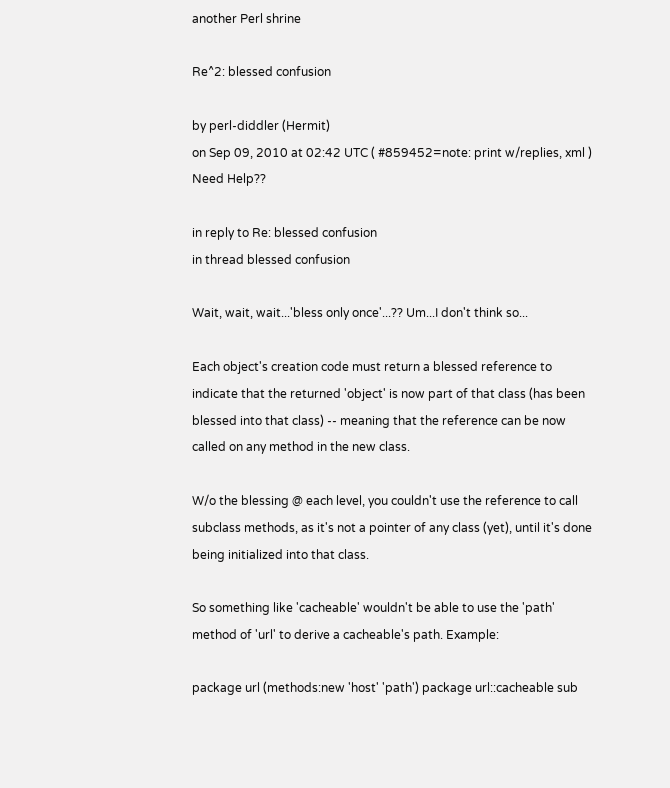another Perl shrine

Re^2: blessed confusion

by perl-diddler (Hermit)
on Sep 09, 2010 at 02:42 UTC ( #859452=note: print w/replies, xml ) Need Help??

in reply to Re: blessed confusion
in thread blessed confusion

Wait, wait, wait...'bless only once'...?? Um...I don't think so...

Each object's creation code must return a blessed reference to indicate that the returned 'object' is now part of that class (has been blessed into that class) -- meaning that the reference can be now called on any method in the new class.

W/o the blessing @ each level, you couldn't use the reference to call subclass methods, as it's not a pointer of any class (yet), until it's done being initialized into that class.

So something like 'cacheable' wouldn't be able to use the 'path' method of 'url' to derive a cacheable's path. Example:

package url (methods:new 'host' 'path') package url::cacheable sub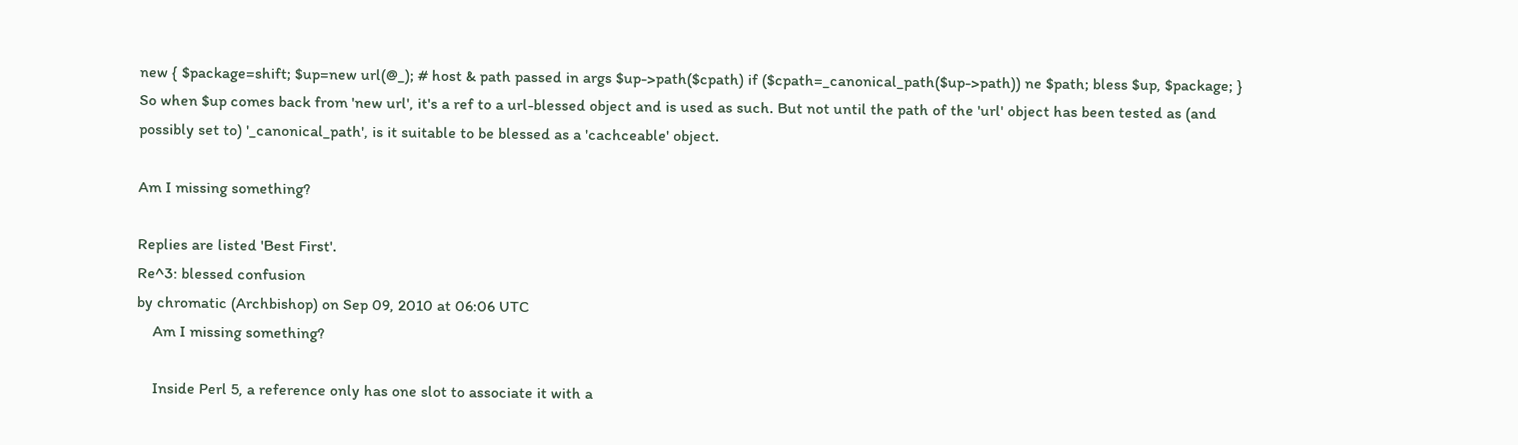new { $package=shift; $up=new url(@_); # host & path passed in args $up->path($cpath) if ($cpath=_canonical_path($up->path)) ne $path; bless $up, $package; }
So when $up comes back from 'new url', it's a ref to a url-blessed object and is used as such. But not until the path of the 'url' object has been tested as (and possibly set to) '_canonical_path', is it suitable to be blessed as a 'cachceable' object.

Am I missing something?

Replies are listed 'Best First'.
Re^3: blessed confusion
by chromatic (Archbishop) on Sep 09, 2010 at 06:06 UTC
    Am I missing something?

    Inside Perl 5, a reference only has one slot to associate it with a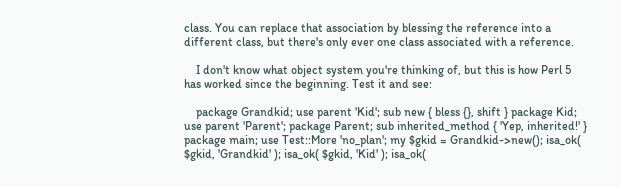class. You can replace that association by blessing the reference into a different class, but there's only ever one class associated with a reference.

    I don't know what object system you're thinking of, but this is how Perl 5 has worked since the beginning. Test it and see:

    package Grandkid; use parent 'Kid'; sub new { bless {}, shift } package Kid; use parent 'Parent'; package Parent; sub inherited_method { 'Yep, inherited!' } package main; use Test::More 'no_plan'; my $gkid = Grandkid->new(); isa_ok( $gkid, 'Grandkid' ); isa_ok( $gkid, 'Kid' ); isa_ok(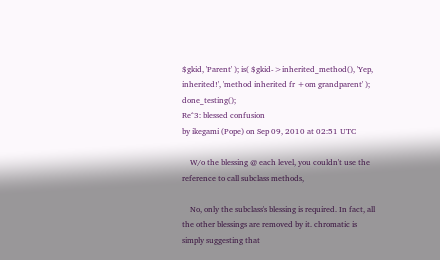$gkid, 'Parent' ); is( $gkid->inherited_method(), 'Yep, inherited!', 'method inherited fr +om grandparent' ); done_testing();
Re^3: blessed confusion
by ikegami (Pope) on Sep 09, 2010 at 02:51 UTC

    W/o the blessing @ each level, you couldn't use the reference to call subclass methods,

    No, only the subclass's blessing is required. In fact, all the other blessings are removed by it. chromatic is simply suggesting that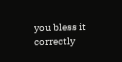you bless it correctly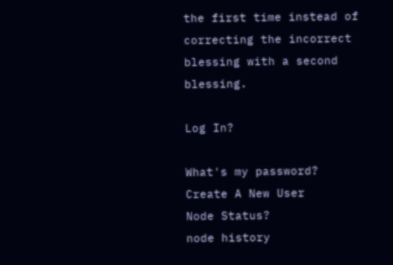the first time instead of correcting the incorrect blessing with a second blessing.

Log In?

What's my password?
Create A New User
Node Status?
node history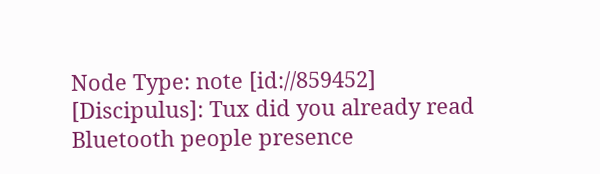Node Type: note [id://859452]
[Discipulus]: Tux did you already read Bluetooth people presence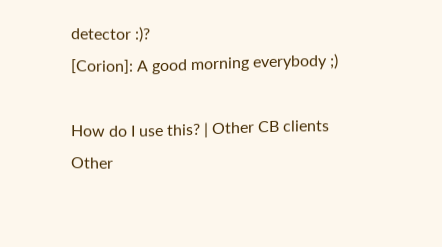detector :)?
[Corion]: A good morning everybody ;)

How do I use this? | Other CB clients
Other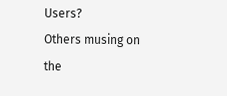Users?
Others musing on the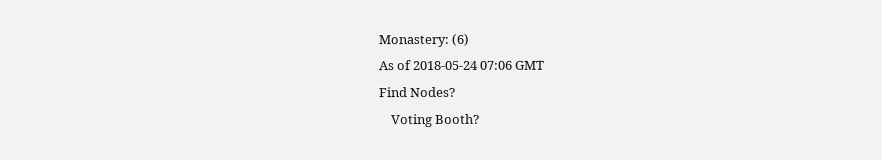Monastery: (6)
As of 2018-05-24 07:06 GMT
Find Nodes?
    Voting Booth?